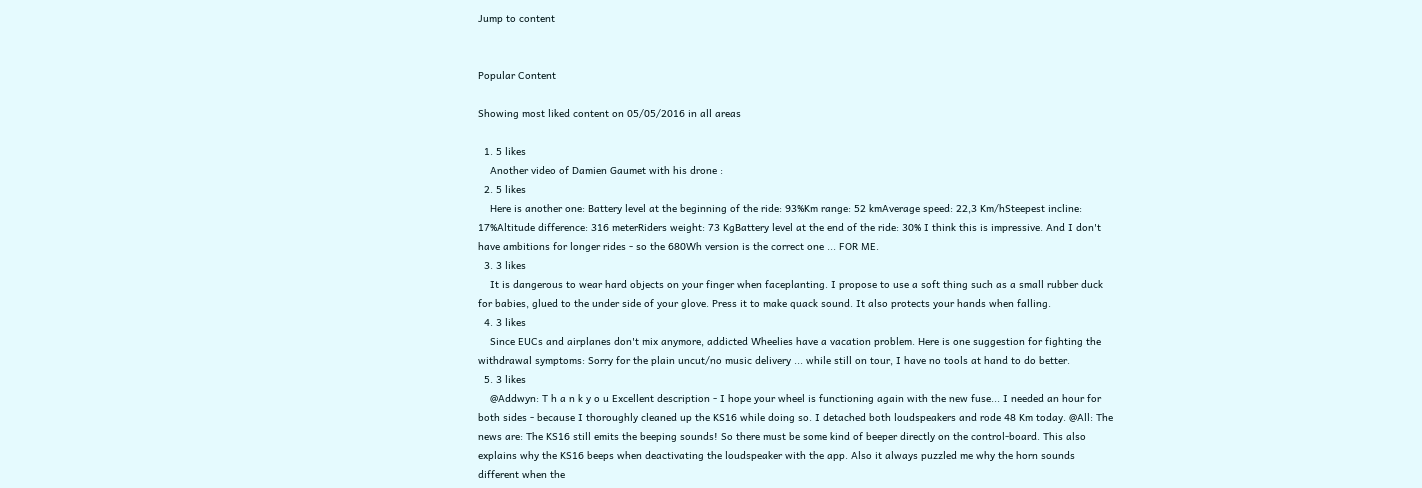Jump to content


Popular Content

Showing most liked content on 05/05/2016 in all areas

  1. 5 likes
    Another video of Damien Gaumet with his drone :
  2. 5 likes
    Here is another one: Battery level at the beginning of the ride: 93%Km range: 52 kmAverage speed: 22,3 Km/hSteepest incline: 17%Altitude difference: 316 meterRiders weight: 73 KgBattery level at the end of the ride: 30% I think this is impressive. And I don't have ambitions for longer rides - so the 680Wh version is the correct one ... FOR ME.
  3. 3 likes
    It is dangerous to wear hard objects on your finger when faceplanting. I propose to use a soft thing such as a small rubber duck for babies, glued to the under side of your glove. Press it to make quack sound. It also protects your hands when falling.
  4. 3 likes
    Since EUCs and airplanes don't mix anymore, addicted Wheelies have a vacation problem. Here is one suggestion for fighting the withdrawal symptoms: Sorry for the plain uncut/no music delivery ... while still on tour, I have no tools at hand to do better.
  5. 3 likes
    @Addwyn: T h a n k y o u Excellent description - I hope your wheel is functioning again with the new fuse... I needed an hour for both sides - because I thoroughly cleaned up the KS16 while doing so. I detached both loudspeakers and rode 48 Km today. @All: The news are: The KS16 still emits the beeping sounds! So there must be some kind of beeper directly on the control-board. This also explains why the KS16 beeps when deactivating the loudspeaker with the app. Also it always puzzled me why the horn sounds different when the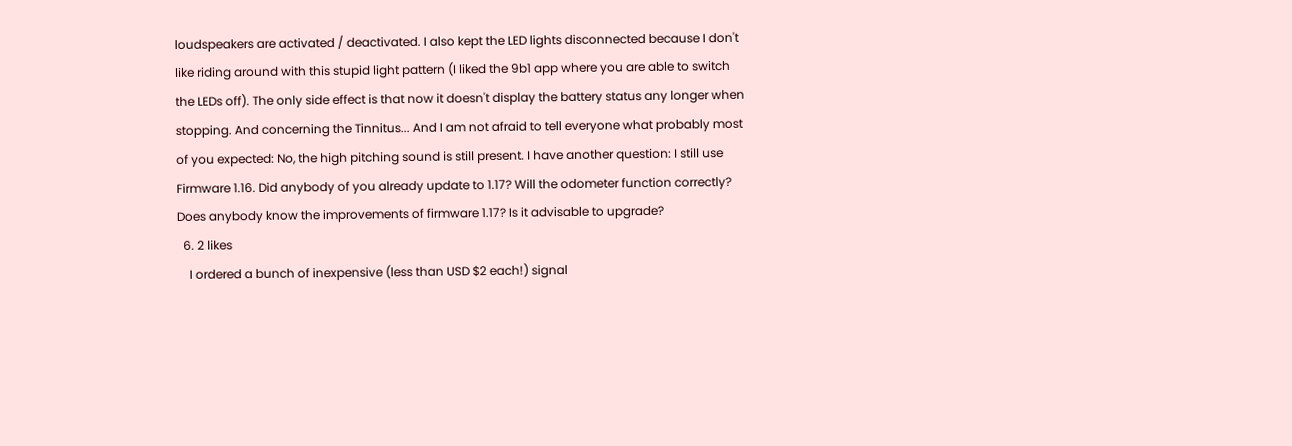loudspeakers are activated / deactivated. I also kept the LED lights disconnected because I don't like riding around with this stupid light pattern (I liked the 9b1 app where you are able to switch the LEDs off). The only side effect is that now it doesn't display the battery status any longer when stopping. And concerning the Tinnitus... And I am not afraid to tell everyone what probably most of you expected: No, the high pitching sound is still present. I have another question: I still use Firmware 1.16. Did anybody of you already update to 1.17? Will the odometer function correctly? Does anybody know the improvements of firmware 1.17? Is it advisable to upgrade?
  6. 2 likes
    I ordered a bunch of inexpensive (less than USD $2 each!) signal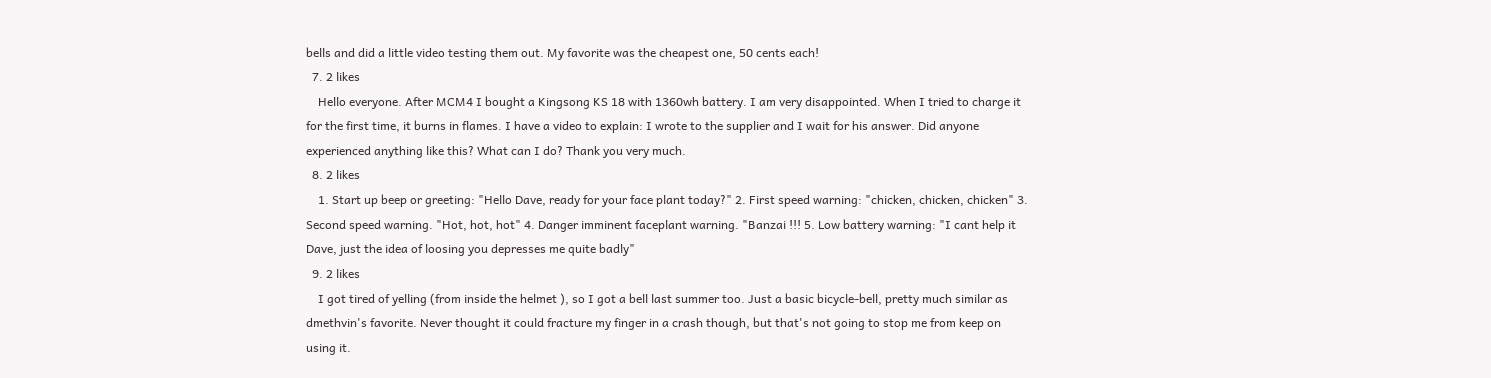bells and did a little video testing them out. My favorite was the cheapest one, 50 cents each!
  7. 2 likes
    Hello everyone. After MCM4 I bought a Kingsong KS 18 with 1360wh battery. I am very disappointed. When I tried to charge it for the first time, it burns in flames. I have a video to explain: I wrote to the supplier and I wait for his answer. Did anyone experienced anything like this? What can I do? Thank you very much.
  8. 2 likes
    1. Start up beep or greeting: "Hello Dave, ready for your face plant today?" 2. First speed warning: "chicken, chicken, chicken" 3. Second speed warning. "Hot, hot, hot" 4. Danger imminent faceplant warning. "Banzai !!! 5. Low battery warning: "I cant help it Dave, just the idea of loosing you depresses me quite badly"
  9. 2 likes
    I got tired of yelling (from inside the helmet ), so I got a bell last summer too. Just a basic bicycle-bell, pretty much similar as dmethvin's favorite. Never thought it could fracture my finger in a crash though, but that's not going to stop me from keep on using it.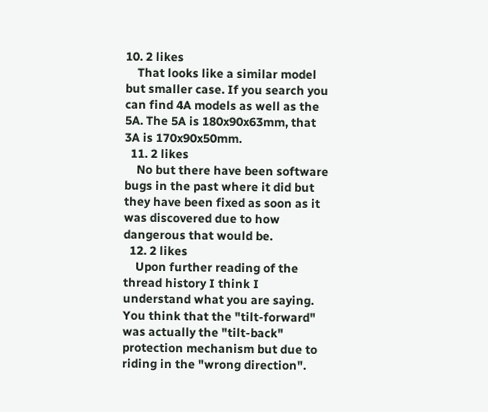10. 2 likes
    That looks like a similar model but smaller case. If you search you can find 4A models as well as the 5A. The 5A is 180x90x63mm, that 3A is 170x90x50mm.
  11. 2 likes
    No but there have been software bugs in the past where it did but they have been fixed as soon as it was discovered due to how dangerous that would be.
  12. 2 likes
    Upon further reading of the thread history I think I understand what you are saying. You think that the "tilt-forward" was actually the "tilt-back" protection mechanism but due to riding in the "wrong direction".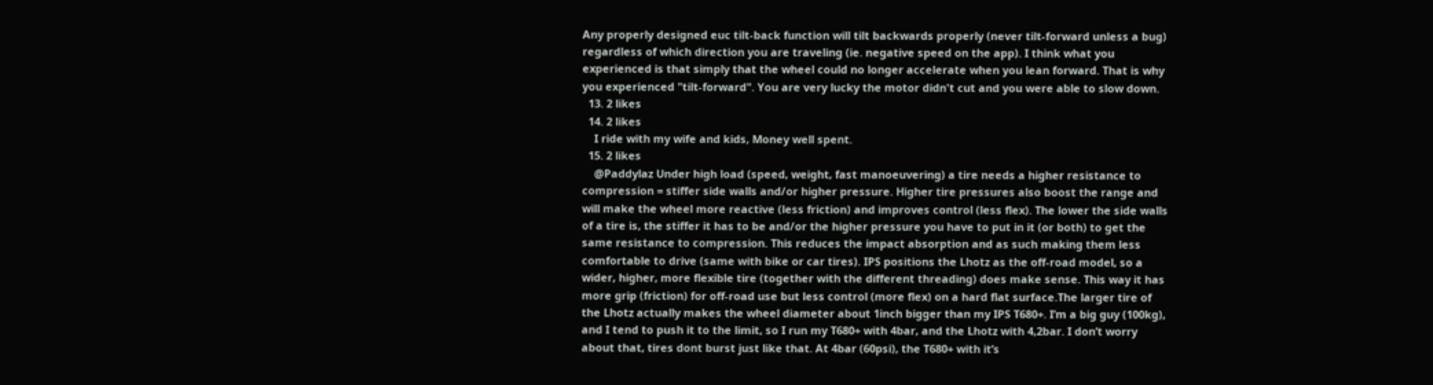Any properly designed euc tilt-back function will tilt backwards properly (never tilt-forward unless a bug) regardless of which direction you are traveling (ie. negative speed on the app). I think what you experienced is that simply that the wheel could no longer accelerate when you lean forward. That is why you experienced "tilt-forward". You are very lucky the motor didn't cut and you were able to slow down.
  13. 2 likes
  14. 2 likes
    I ride with my wife and kids, Money well spent.
  15. 2 likes
    @Paddylaz Under high load (speed, weight, fast manoeuvering) a tire needs a higher resistance to compression = stiffer side walls and/or higher pressure. Higher tire pressures also boost the range and will make the wheel more reactive (less friction) and improves control (less flex). The lower the side walls of a tire is, the stiffer it has to be and/or the higher pressure you have to put in it (or both) to get the same resistance to compression. This reduces the impact absorption and as such making them less comfortable to drive (same with bike or car tires). IPS positions the Lhotz as the off-road model, so a wider, higher, more flexible tire (together with the different threading) does make sense. This way it has more grip (friction) for off-road use but less control (more flex) on a hard flat surface.The larger tire of the Lhotz actually makes the wheel diameter about 1inch bigger than my IPS T680+. I’m a big guy (100kg), and I tend to push it to the limit, so I run my T680+ with 4bar, and the Lhotz with 4,2bar. I don’t worry about that, tires dont burst just like that. At 4bar (60psi), the T680+ with it’s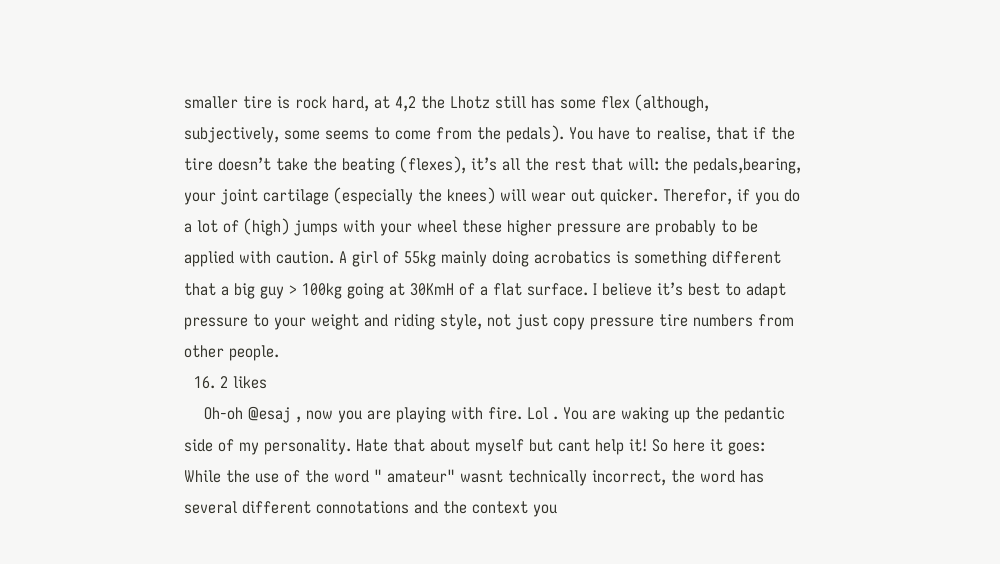smaller tire is rock hard, at 4,2 the Lhotz still has some flex (although, subjectively, some seems to come from the pedals). You have to realise, that if the tire doesn’t take the beating (flexes), it’s all the rest that will: the pedals,bearing, your joint cartilage (especially the knees) will wear out quicker. Therefor, if you do a lot of (high) jumps with your wheel these higher pressure are probably to be applied with caution. A girl of 55kg mainly doing acrobatics is something different that a big guy > 100kg going at 30KmH of a flat surface. I believe it’s best to adapt pressure to your weight and riding style, not just copy pressure tire numbers from other people.
  16. 2 likes
    Oh-oh @esaj , now you are playing with fire. Lol . You are waking up the pedantic side of my personality. Hate that about myself but cant help it! So here it goes: While the use of the word " amateur" wasnt technically incorrect, the word has several different connotations and the context you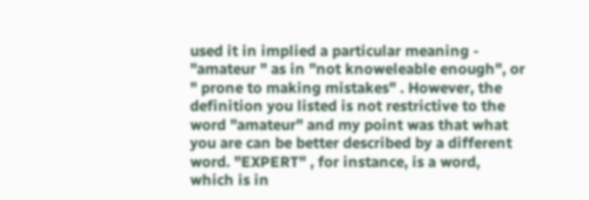used it in implied a particular meaning - "amateur " as in "not knoweleable enough", or " prone to making mistakes" . However, the definition you listed is not restrictive to the word "amateur" and my point was that what you are can be better described by a different word. "EXPERT" , for instance, is a word, which is in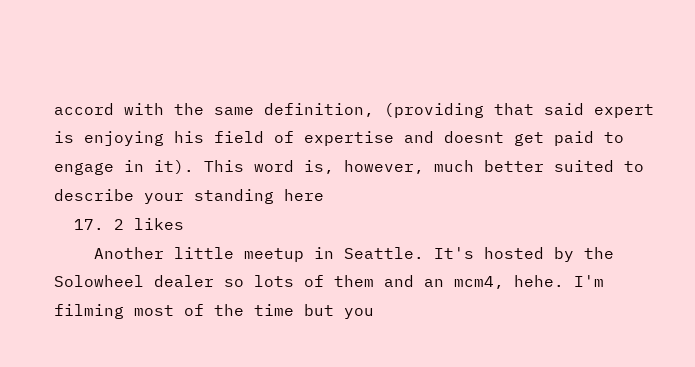accord with the same definition, (providing that said expert is enjoying his field of expertise and doesnt get paid to engage in it). This word is, however, much better suited to describe your standing here
  17. 2 likes
    Another little meetup in Seattle. It's hosted by the Solowheel dealer so lots of them and an mcm4, hehe. I'm filming most of the time but you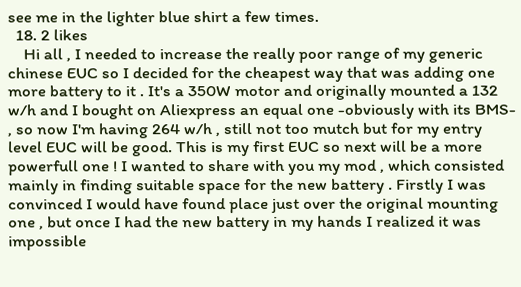see me in the lighter blue shirt a few times.
  18. 2 likes
    Hi all , I needed to increase the really poor range of my generic chinese EUC so I decided for the cheapest way that was adding one more battery to it . It's a 350W motor and originally mounted a 132 w/h and I bought on Aliexpress an equal one -obviously with its BMS- , so now I'm having 264 w/h , still not too mutch but for my entry level EUC will be good. This is my first EUC so next will be a more powerfull one ! I wanted to share with you my mod , which consisted mainly in finding suitable space for the new battery . Firstly I was convinced I would have found place just over the original mounting one , but once I had the new battery in my hands I realized it was impossible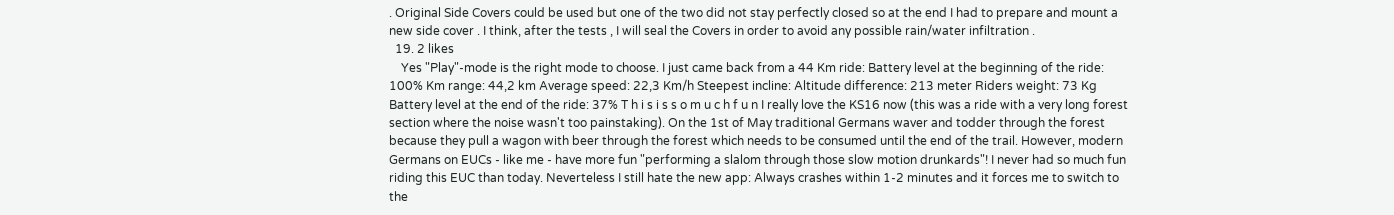. Original Side Covers could be used but one of the two did not stay perfectly closed so at the end I had to prepare and mount a new side cover . I think, after the tests , I will seal the Covers in order to avoid any possible rain/water infiltration .
  19. 2 likes
    Yes "Play"-mode is the right mode to choose. I just came back from a 44 Km ride: Battery level at the beginning of the ride: 100% Km range: 44,2 km Average speed: 22,3 Km/h Steepest incline: Altitude difference: 213 meter Riders weight: 73 Kg Battery level at the end of the ride: 37% T h i s i s s o m u c h f u n I really love the KS16 now (this was a ride with a very long forest section where the noise wasn't too painstaking). On the 1st of May traditional Germans waver and todder through the forest because they pull a wagon with beer through the forest which needs to be consumed until the end of the trail. However, modern Germans on EUCs - like me - have more fun "performing a slalom through those slow motion drunkards"! I never had so much fun riding this EUC than today. Neverteless I still hate the new app: Always crashes within 1-2 minutes and it forces me to switch to the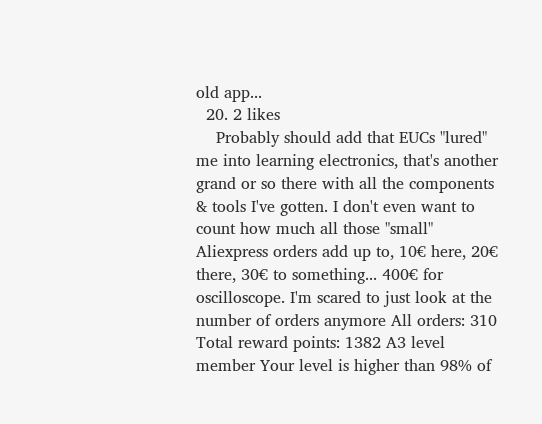old app...
  20. 2 likes
    Probably should add that EUCs "lured" me into learning electronics, that's another grand or so there with all the components & tools I've gotten. I don't even want to count how much all those "small" Aliexpress orders add up to, 10€ here, 20€ there, 30€ to something... 400€ for oscilloscope. I'm scared to just look at the number of orders anymore All orders: 310 Total reward points: 1382 A3 level member Your level is higher than 98% of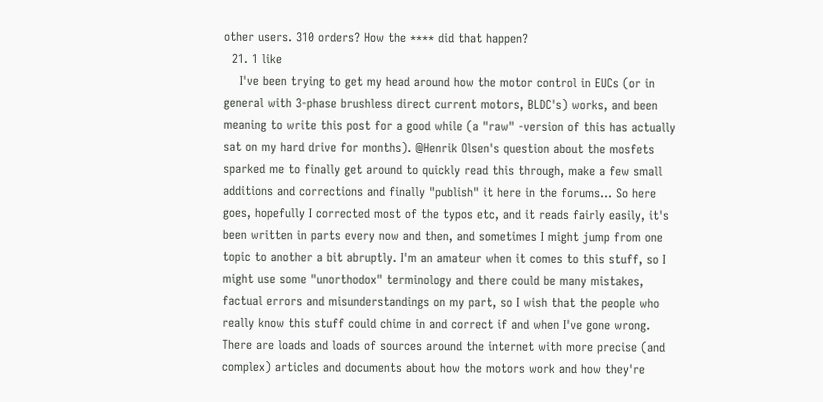other users. 310 orders? How the **** did that happen?
  21. 1 like
    I've been trying to get my head around how the motor control in EUCs (or in general with 3-phase brushless direct current motors, BLDC's) works, and been meaning to write this post for a good while (a "raw" -version of this has actually sat on my hard drive for months). @Henrik Olsen's question about the mosfets sparked me to finally get around to quickly read this through, make a few small additions and corrections and finally "publish" it here in the forums... So here goes, hopefully I corrected most of the typos etc, and it reads fairly easily, it's been written in parts every now and then, and sometimes I might jump from one topic to another a bit abruptly. I'm an amateur when it comes to this stuff, so I might use some "unorthodox" terminology and there could be many mistakes, factual errors and misunderstandings on my part, so I wish that the people who really know this stuff could chime in and correct if and when I've gone wrong. There are loads and loads of sources around the internet with more precise (and complex) articles and documents about how the motors work and how they're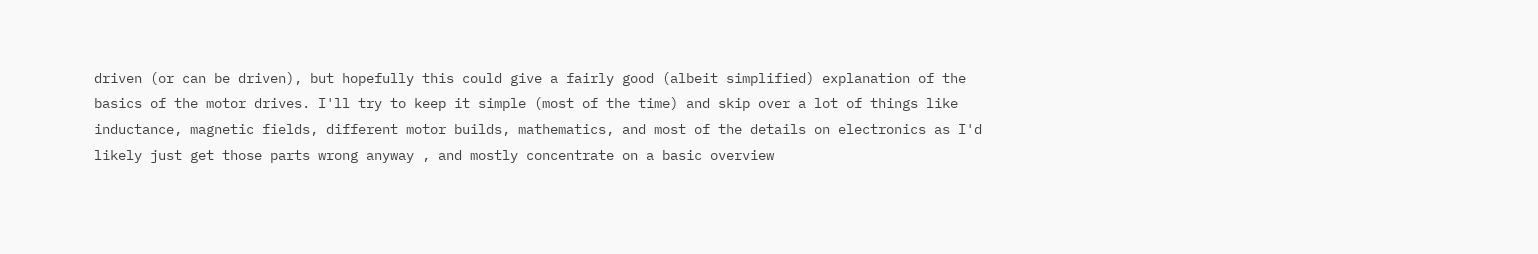driven (or can be driven), but hopefully this could give a fairly good (albeit simplified) explanation of the basics of the motor drives. I'll try to keep it simple (most of the time) and skip over a lot of things like inductance, magnetic fields, different motor builds, mathematics, and most of the details on electronics as I'd likely just get those parts wrong anyway , and mostly concentrate on a basic overview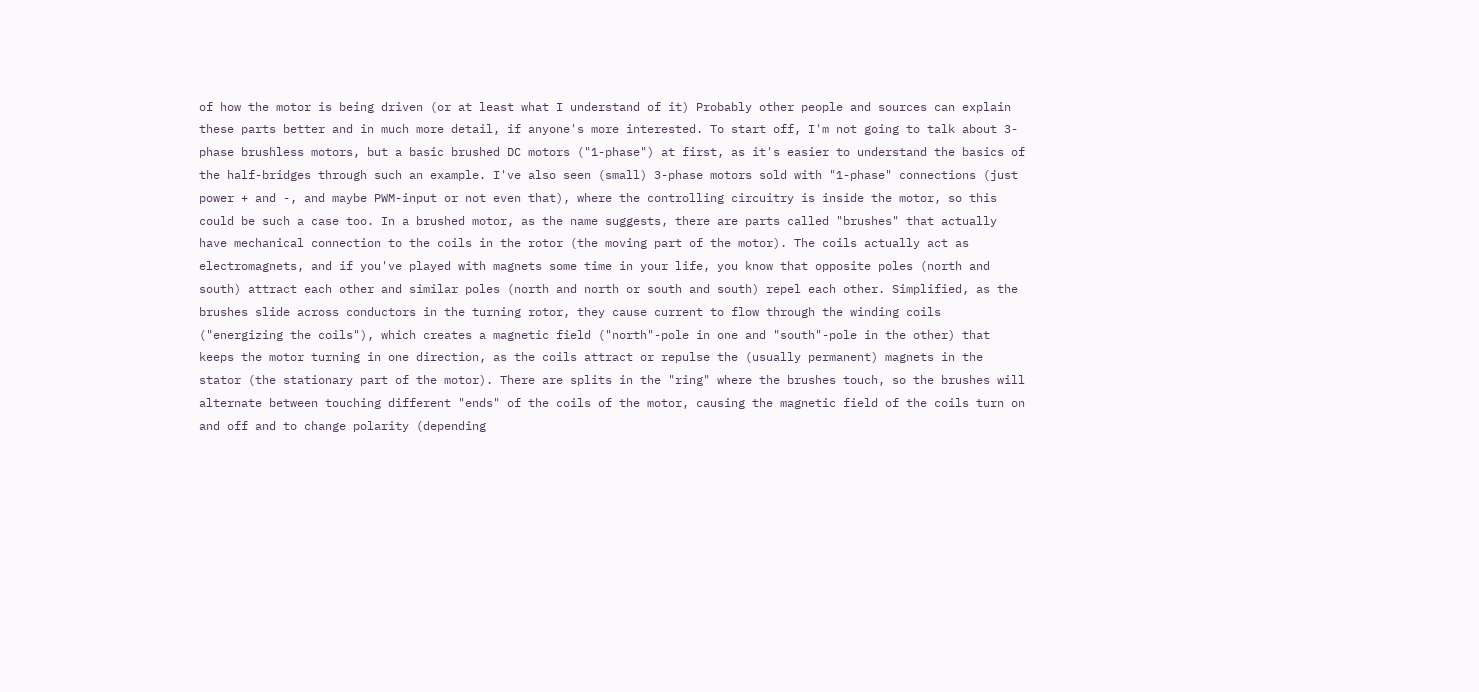of how the motor is being driven (or at least what I understand of it) Probably other people and sources can explain these parts better and in much more detail, if anyone's more interested. To start off, I'm not going to talk about 3-phase brushless motors, but a basic brushed DC motors ("1-phase") at first, as it's easier to understand the basics of the half-bridges through such an example. I've also seen (small) 3-phase motors sold with "1-phase" connections (just power + and -, and maybe PWM-input or not even that), where the controlling circuitry is inside the motor, so this could be such a case too. In a brushed motor, as the name suggests, there are parts called "brushes" that actually have mechanical connection to the coils in the rotor (the moving part of the motor). The coils actually act as electromagnets, and if you've played with magnets some time in your life, you know that opposite poles (north and south) attract each other and similar poles (north and north or south and south) repel each other. Simplified, as the brushes slide across conductors in the turning rotor, they cause current to flow through the winding coils ("energizing the coils"), which creates a magnetic field ("north"-pole in one and "south"-pole in the other) that keeps the motor turning in one direction, as the coils attract or repulse the (usually permanent) magnets in the stator (the stationary part of the motor). There are splits in the "ring" where the brushes touch, so the brushes will alternate between touching different "ends" of the coils of the motor, causing the magnetic field of the coils turn on and off and to change polarity (depending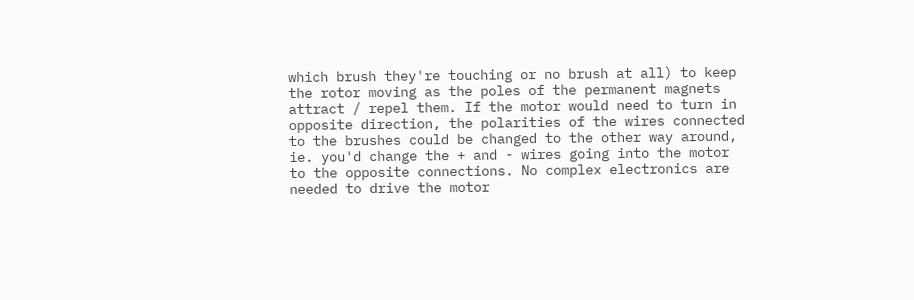which brush they're touching or no brush at all) to keep the rotor moving as the poles of the permanent magnets attract / repel them. If the motor would need to turn in opposite direction, the polarities of the wires connected to the brushes could be changed to the other way around, ie. you'd change the + and - wires going into the motor to the opposite connections. No complex electronics are needed to drive the motor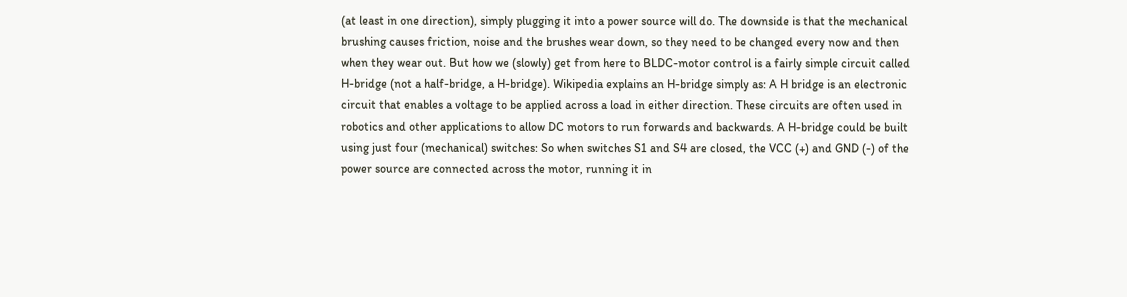(at least in one direction), simply plugging it into a power source will do. The downside is that the mechanical brushing causes friction, noise and the brushes wear down, so they need to be changed every now and then when they wear out. But how we (slowly) get from here to BLDC-motor control is a fairly simple circuit called H-bridge (not a half-bridge, a H-bridge). Wikipedia explains an H-bridge simply as: A H bridge is an electronic circuit that enables a voltage to be applied across a load in either direction. These circuits are often used in robotics and other applications to allow DC motors to run forwards and backwards. A H-bridge could be built using just four (mechanical) switches: So when switches S1 and S4 are closed, the VCC (+) and GND (-) of the power source are connected across the motor, running it in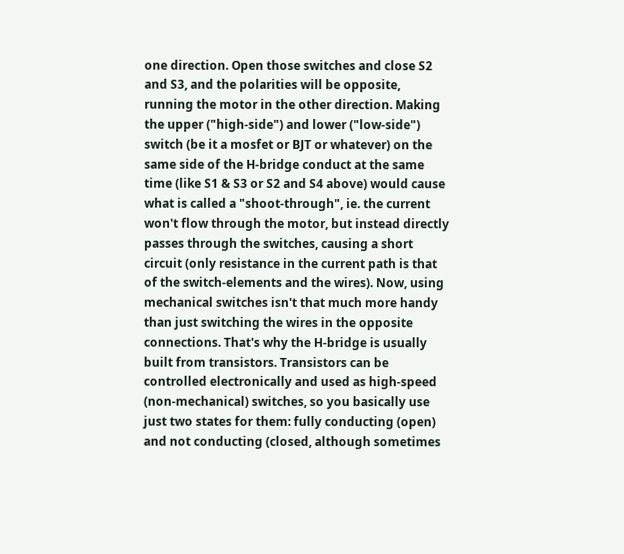one direction. Open those switches and close S2 and S3, and the polarities will be opposite, running the motor in the other direction. Making the upper ("high-side") and lower ("low-side") switch (be it a mosfet or BJT or whatever) on the same side of the H-bridge conduct at the same time (like S1 & S3 or S2 and S4 above) would cause what is called a "shoot-through", ie. the current won't flow through the motor, but instead directly passes through the switches, causing a short circuit (only resistance in the current path is that of the switch-elements and the wires). Now, using mechanical switches isn't that much more handy than just switching the wires in the opposite connections. That's why the H-bridge is usually built from transistors. Transistors can be controlled electronically and used as high-speed (non-mechanical) switches, so you basically use just two states for them: fully conducting (open) and not conducting (closed, although sometimes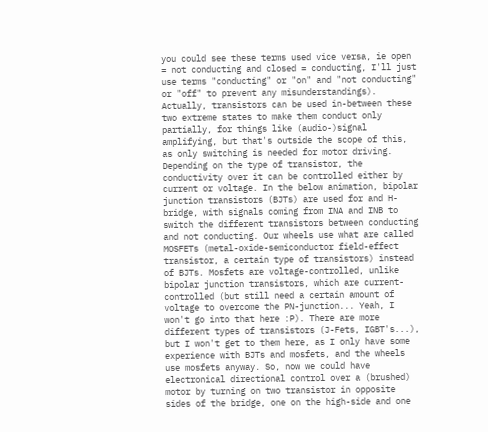you could see these terms used vice versa, ie open = not conducting and closed = conducting, I'll just use terms "conducting" or "on" and "not conducting" or "off" to prevent any misunderstandings). Actually, transistors can be used in-between these two extreme states to make them conduct only partially, for things like (audio-)signal amplifying, but that's outside the scope of this, as only switching is needed for motor driving. Depending on the type of transistor, the conductivity over it can be controlled either by current or voltage. In the below animation, bipolar junction transistors (BJTs) are used for and H-bridge, with signals coming from INA and INB to switch the different transistors between conducting and not conducting. Our wheels use what are called MOSFETs (metal-oxide-semiconductor field-effect transistor, a certain type of transistors) instead of BJTs. Mosfets are voltage-controlled, unlike bipolar junction transistors, which are current-controlled (but still need a certain amount of voltage to overcome the PN-junction... Yeah, I won't go into that here :P). There are more different types of transistors (J-Fets, IGBT's...), but I won't get to them here, as I only have some experience with BJTs and mosfets, and the wheels use mosfets anyway. So, now we could have electronical directional control over a (brushed) motor by turning on two transistor in opposite sides of the bridge, one on the high-side and one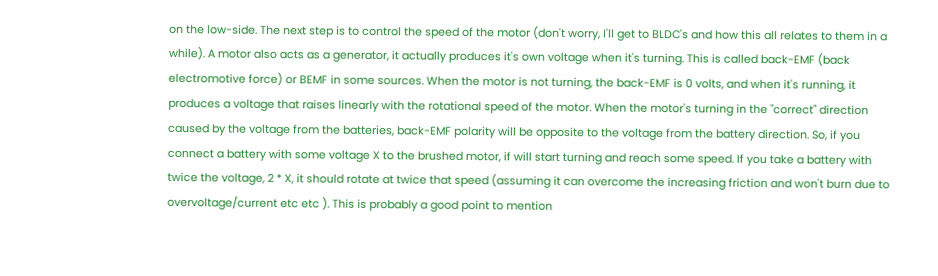on the low-side. The next step is to control the speed of the motor (don't worry, I'll get to BLDC's and how this all relates to them in a while). A motor also acts as a generator, it actually produces it's own voltage when it's turning. This is called back-EMF (back electromotive force) or BEMF in some sources. When the motor is not turning, the back-EMF is 0 volts, and when it's running, it produces a voltage that raises linearly with the rotational speed of the motor. When the motor's turning in the "correct" direction caused by the voltage from the batteries, back-EMF polarity will be opposite to the voltage from the battery direction. So, if you connect a battery with some voltage X to the brushed motor, if will start turning and reach some speed. If you take a battery with twice the voltage, 2 * X, it should rotate at twice that speed (assuming it can overcome the increasing friction and won't burn due to overvoltage/current etc etc ). This is probably a good point to mention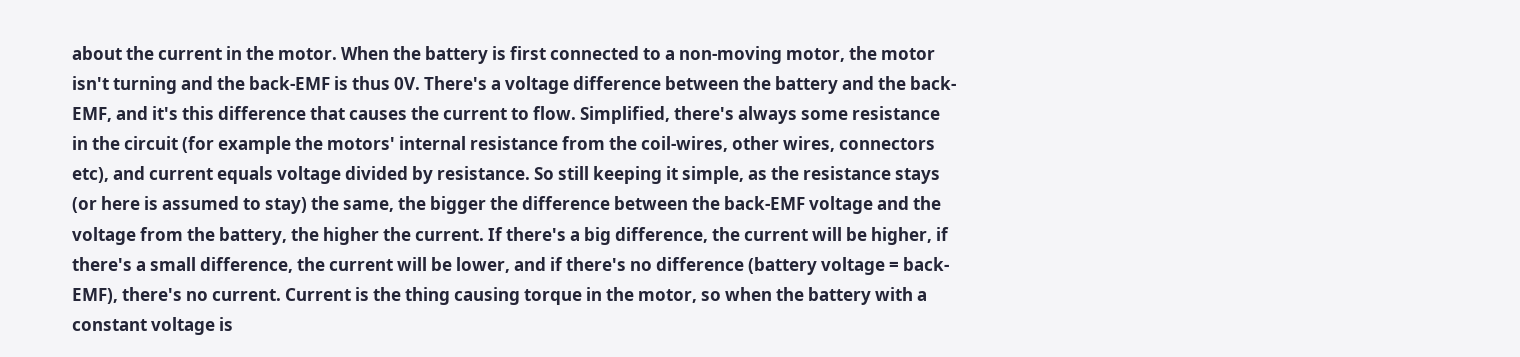about the current in the motor. When the battery is first connected to a non-moving motor, the motor isn't turning and the back-EMF is thus 0V. There's a voltage difference between the battery and the back-EMF, and it's this difference that causes the current to flow. Simplified, there's always some resistance in the circuit (for example the motors' internal resistance from the coil-wires, other wires, connectors etc), and current equals voltage divided by resistance. So still keeping it simple, as the resistance stays (or here is assumed to stay) the same, the bigger the difference between the back-EMF voltage and the voltage from the battery, the higher the current. If there's a big difference, the current will be higher, if there's a small difference, the current will be lower, and if there's no difference (battery voltage = back-EMF), there's no current. Current is the thing causing torque in the motor, so when the battery with a constant voltage is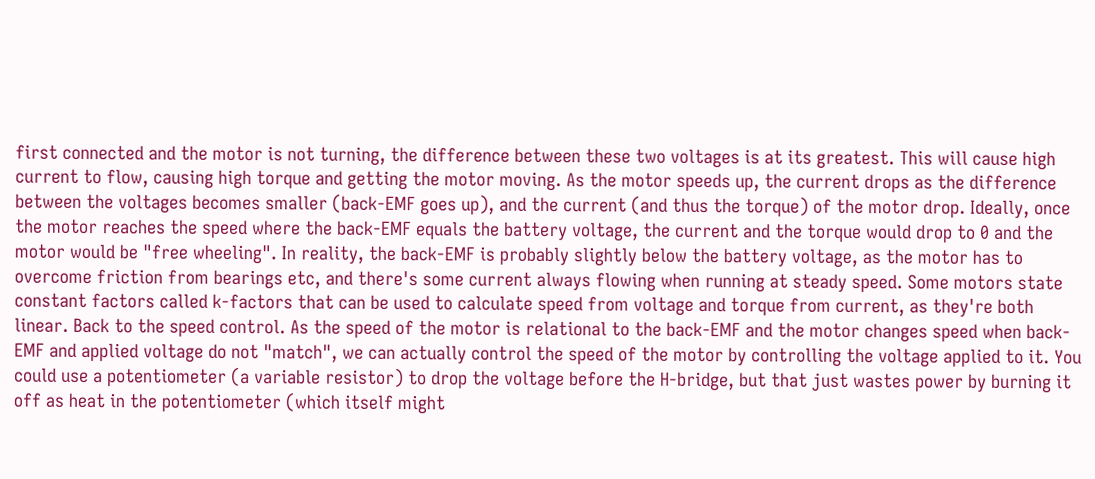first connected and the motor is not turning, the difference between these two voltages is at its greatest. This will cause high current to flow, causing high torque and getting the motor moving. As the motor speeds up, the current drops as the difference between the voltages becomes smaller (back-EMF goes up), and the current (and thus the torque) of the motor drop. Ideally, once the motor reaches the speed where the back-EMF equals the battery voltage, the current and the torque would drop to 0 and the motor would be "free wheeling". In reality, the back-EMF is probably slightly below the battery voltage, as the motor has to overcome friction from bearings etc, and there's some current always flowing when running at steady speed. Some motors state constant factors called k-factors that can be used to calculate speed from voltage and torque from current, as they're both linear. Back to the speed control. As the speed of the motor is relational to the back-EMF and the motor changes speed when back-EMF and applied voltage do not "match", we can actually control the speed of the motor by controlling the voltage applied to it. You could use a potentiometer (a variable resistor) to drop the voltage before the H-bridge, but that just wastes power by burning it off as heat in the potentiometer (which itself might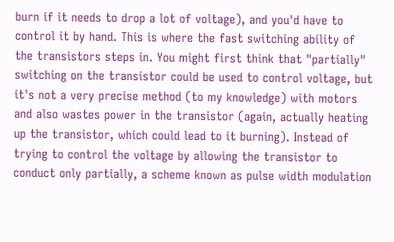burn if it needs to drop a lot of voltage), and you'd have to control it by hand. This is where the fast switching ability of the transistors steps in. You might first think that "partially" switching on the transistor could be used to control voltage, but it's not a very precise method (to my knowledge) with motors and also wastes power in the transistor (again, actually heating up the transistor, which could lead to it burning). Instead of trying to control the voltage by allowing the transistor to conduct only partially, a scheme known as pulse width modulation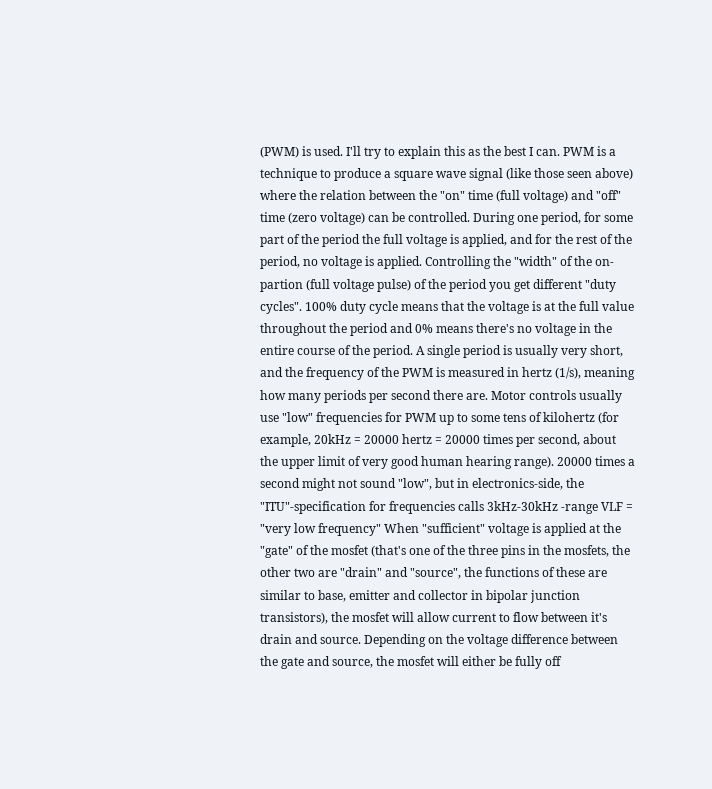(PWM) is used. I'll try to explain this as the best I can. PWM is a technique to produce a square wave signal (like those seen above) where the relation between the "on" time (full voltage) and "off" time (zero voltage) can be controlled. During one period, for some part of the period the full voltage is applied, and for the rest of the period, no voltage is applied. Controlling the "width" of the on-partion (full voltage pulse) of the period you get different "duty cycles". 100% duty cycle means that the voltage is at the full value throughout the period and 0% means there's no voltage in the entire course of the period. A single period is usually very short, and the frequency of the PWM is measured in hertz (1/s), meaning how many periods per second there are. Motor controls usually use "low" frequencies for PWM up to some tens of kilohertz (for example, 20kHz = 20000 hertz = 20000 times per second, about the upper limit of very good human hearing range). 20000 times a second might not sound "low", but in electronics-side, the "ITU"-specification for frequencies calls 3kHz-30kHz -range VLF = "very low frequency" When "sufficient" voltage is applied at the "gate" of the mosfet (that's one of the three pins in the mosfets, the other two are "drain" and "source", the functions of these are similar to base, emitter and collector in bipolar junction transistors), the mosfet will allow current to flow between it's drain and source. Depending on the voltage difference between the gate and source, the mosfet will either be fully off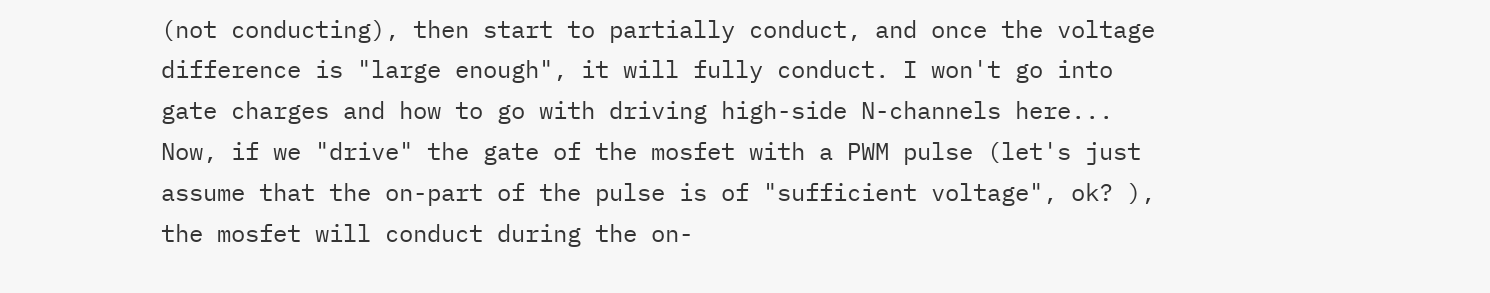(not conducting), then start to partially conduct, and once the voltage difference is "large enough", it will fully conduct. I won't go into gate charges and how to go with driving high-side N-channels here... Now, if we "drive" the gate of the mosfet with a PWM pulse (let's just assume that the on-part of the pulse is of "sufficient voltage", ok? ), the mosfet will conduct during the on-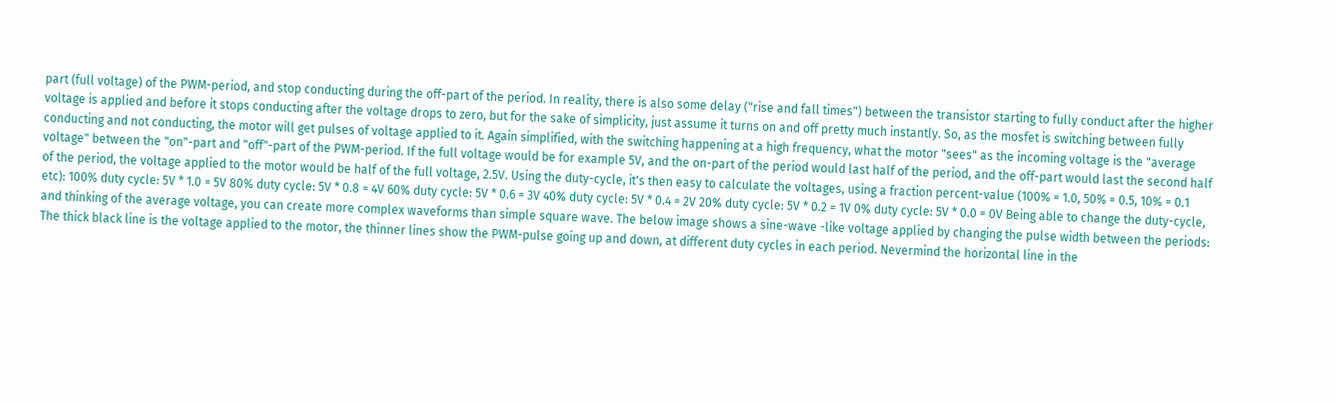part (full voltage) of the PWM-period, and stop conducting during the off-part of the period. In reality, there is also some delay ("rise and fall times") between the transistor starting to fully conduct after the higher voltage is applied and before it stops conducting after the voltage drops to zero, but for the sake of simplicity, just assume it turns on and off pretty much instantly. So, as the mosfet is switching between fully conducting and not conducting, the motor will get pulses of voltage applied to it. Again simplified, with the switching happening at a high frequency, what the motor "sees" as the incoming voltage is the "average voltage" between the "on"-part and "off"-part of the PWM-period. If the full voltage would be for example 5V, and the on-part of the period would last half of the period, and the off-part would last the second half of the period, the voltage applied to the motor would be half of the full voltage, 2.5V. Using the duty-cycle, it's then easy to calculate the voltages, using a fraction percent-value (100% = 1.0, 50% = 0.5, 10% = 0.1 etc): 100% duty cycle: 5V * 1.0 = 5V 80% duty cycle: 5V * 0.8 = 4V 60% duty cycle: 5V * 0.6 = 3V 40% duty cycle: 5V * 0.4 = 2V 20% duty cycle: 5V * 0.2 = 1V 0% duty cycle: 5V * 0.0 = 0V Being able to change the duty-cycle, and thinking of the average voltage, you can create more complex waveforms than simple square wave. The below image shows a sine-wave -like voltage applied by changing the pulse width between the periods: The thick black line is the voltage applied to the motor, the thinner lines show the PWM-pulse going up and down, at different duty cycles in each period. Nevermind the horizontal line in the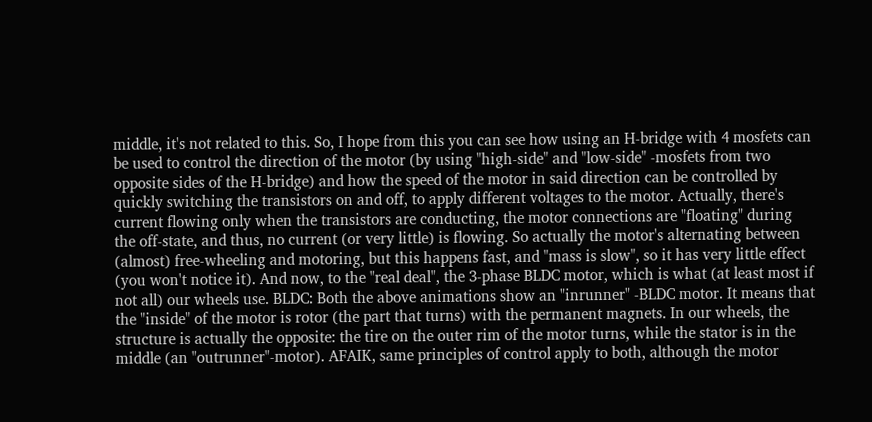middle, it's not related to this. So, I hope from this you can see how using an H-bridge with 4 mosfets can be used to control the direction of the motor (by using "high-side" and "low-side" -mosfets from two opposite sides of the H-bridge) and how the speed of the motor in said direction can be controlled by quickly switching the transistors on and off, to apply different voltages to the motor. Actually, there's current flowing only when the transistors are conducting, the motor connections are "floating" during the off-state, and thus, no current (or very little) is flowing. So actually the motor's alternating between (almost) free-wheeling and motoring, but this happens fast, and "mass is slow", so it has very little effect (you won't notice it). And now, to the "real deal", the 3-phase BLDC motor, which is what (at least most if not all) our wheels use. BLDC: Both the above animations show an "inrunner" -BLDC motor. It means that the "inside" of the motor is rotor (the part that turns) with the permanent magnets. In our wheels, the structure is actually the opposite: the tire on the outer rim of the motor turns, while the stator is in the middle (an "outrunner"-motor). AFAIK, same principles of control apply to both, although the motor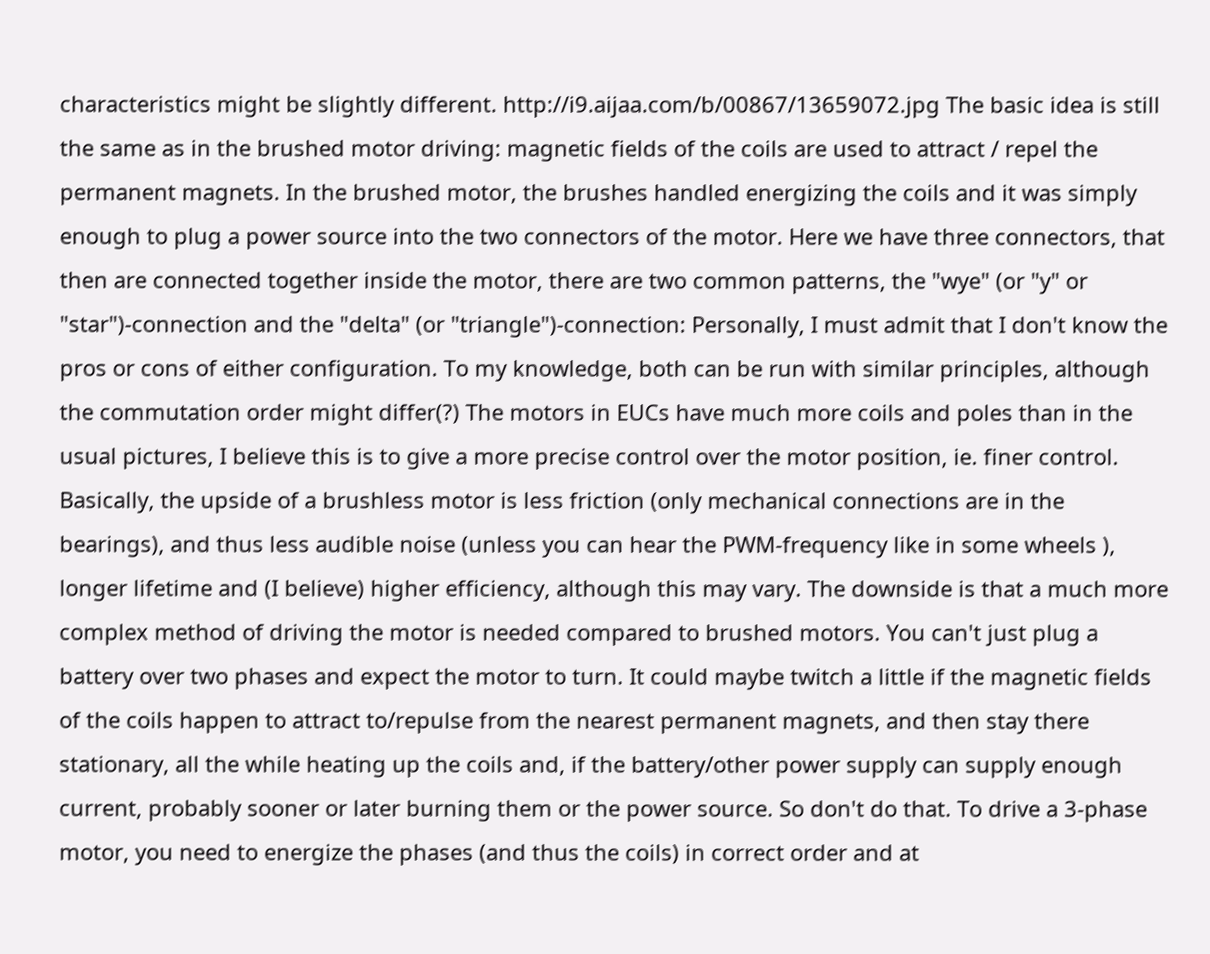characteristics might be slightly different. http://i9.aijaa.com/b/00867/13659072.jpg The basic idea is still the same as in the brushed motor driving: magnetic fields of the coils are used to attract / repel the permanent magnets. In the brushed motor, the brushes handled energizing the coils and it was simply enough to plug a power source into the two connectors of the motor. Here we have three connectors, that then are connected together inside the motor, there are two common patterns, the "wye" (or "y" or "star")-connection and the "delta" (or "triangle")-connection: Personally, I must admit that I don't know the pros or cons of either configuration. To my knowledge, both can be run with similar principles, although the commutation order might differ(?) The motors in EUCs have much more coils and poles than in the usual pictures, I believe this is to give a more precise control over the motor position, ie. finer control. Basically, the upside of a brushless motor is less friction (only mechanical connections are in the bearings), and thus less audible noise (unless you can hear the PWM-frequency like in some wheels ), longer lifetime and (I believe) higher efficiency, although this may vary. The downside is that a much more complex method of driving the motor is needed compared to brushed motors. You can't just plug a battery over two phases and expect the motor to turn. It could maybe twitch a little if the magnetic fields of the coils happen to attract to/repulse from the nearest permanent magnets, and then stay there stationary, all the while heating up the coils and, if the battery/other power supply can supply enough current, probably sooner or later burning them or the power source. So don't do that. To drive a 3-phase motor, you need to energize the phases (and thus the coils) in correct order and at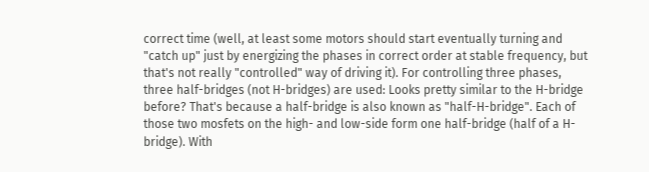correct time (well, at least some motors should start eventually turning and "catch up" just by energizing the phases in correct order at stable frequency, but that's not really "controlled" way of driving it). For controlling three phases, three half-bridges (not H-bridges) are used: Looks pretty similar to the H-bridge before? That's because a half-bridge is also known as "half-H-bridge". Each of those two mosfets on the high- and low-side form one half-bridge (half of a H-bridge). With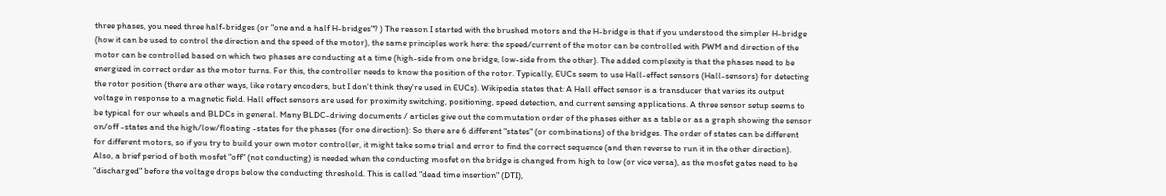three phases, you need three half-bridges (or "one and a half H-bridges"? ) The reason I started with the brushed motors and the H-bridge is that if you understood the simpler H-bridge (how it can be used to control the direction and the speed of the motor), the same principles work here: the speed/current of the motor can be controlled with PWM and direction of the motor can be controlled based on which two phases are conducting at a time (high-side from one bridge, low-side from the other). The added complexity is that the phases need to be energized in correct order as the motor turns. For this, the controller needs to know the position of the rotor. Typically, EUCs seem to use Hall-effect sensors (Hall-sensors) for detecting the rotor position (there are other ways, like rotary encoders, but I don't think they're used in EUCs). Wikipedia states that: A Hall effect sensor is a transducer that varies its output voltage in response to a magnetic field. Hall effect sensors are used for proximity switching, positioning, speed detection, and current sensing applications. A three sensor setup seems to be typical for our wheels and BLDCs in general. Many BLDC-driving documents / articles give out the commutation order of the phases either as a table or as a graph showing the sensor on/off -states and the high/low/floating -states for the phases (for one direction): So there are 6 different "states" (or combinations) of the bridges. The order of states can be different for different motors, so if you try to build your own motor controller, it might take some trial and error to find the correct sequence (and then reverse to run it in the other direction). Also, a brief period of both mosfet "off" (not conducting) is needed when the conducting mosfet on the bridge is changed from high to low (or vice versa), as the mosfet gates need to be "discharged" before the voltage drops below the conducting threshold. This is called "dead time insertion" (DTI),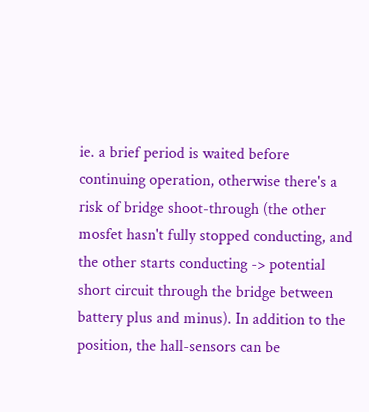ie. a brief period is waited before continuing operation, otherwise there's a risk of bridge shoot-through (the other mosfet hasn't fully stopped conducting, and the other starts conducting -> potential short circuit through the bridge between battery plus and minus). In addition to the position, the hall-sensors can be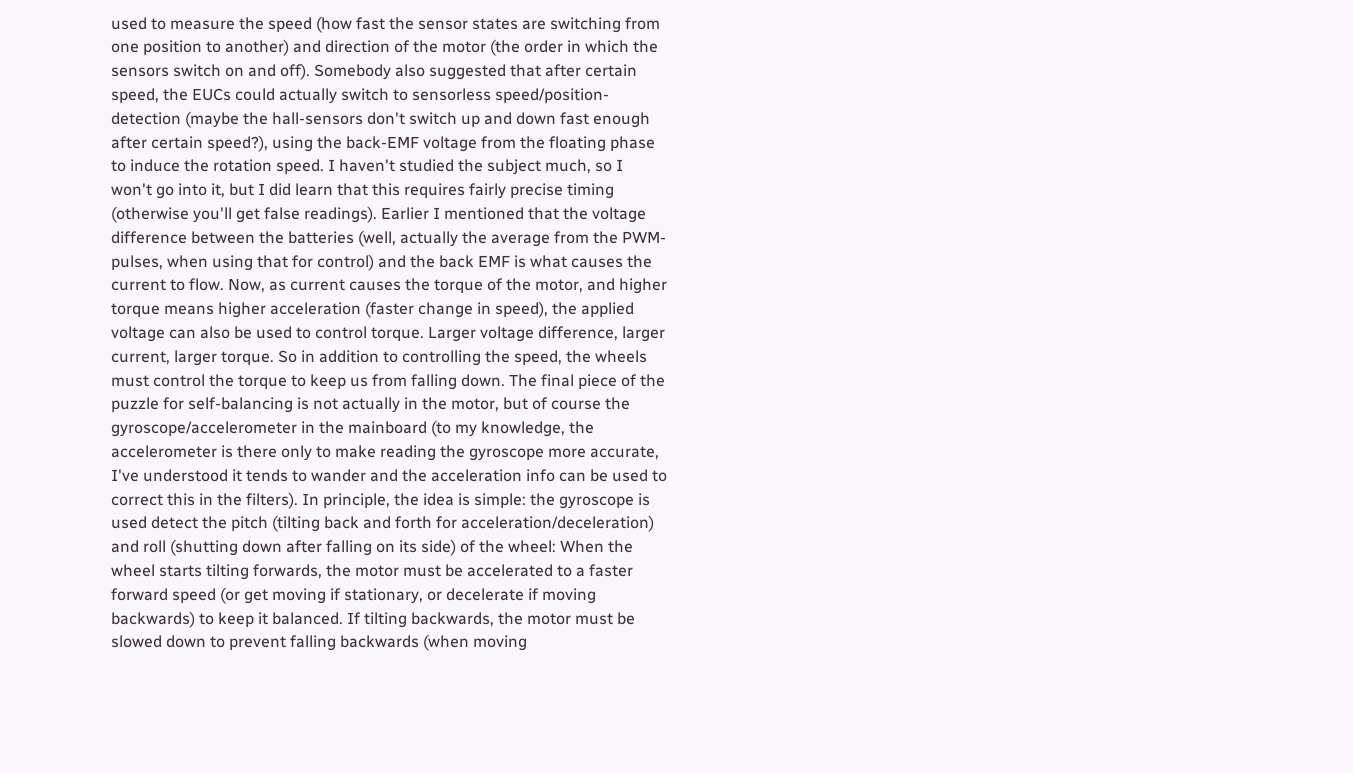used to measure the speed (how fast the sensor states are switching from one position to another) and direction of the motor (the order in which the sensors switch on and off). Somebody also suggested that after certain speed, the EUCs could actually switch to sensorless speed/position-detection (maybe the hall-sensors don't switch up and down fast enough after certain speed?), using the back-EMF voltage from the floating phase to induce the rotation speed. I haven't studied the subject much, so I won't go into it, but I did learn that this requires fairly precise timing (otherwise you'll get false readings). Earlier I mentioned that the voltage difference between the batteries (well, actually the average from the PWM-pulses, when using that for control) and the back EMF is what causes the current to flow. Now, as current causes the torque of the motor, and higher torque means higher acceleration (faster change in speed), the applied voltage can also be used to control torque. Larger voltage difference, larger current, larger torque. So in addition to controlling the speed, the wheels must control the torque to keep us from falling down. The final piece of the puzzle for self-balancing is not actually in the motor, but of course the gyroscope/accelerometer in the mainboard (to my knowledge, the accelerometer is there only to make reading the gyroscope more accurate, I've understood it tends to wander and the acceleration info can be used to correct this in the filters). In principle, the idea is simple: the gyroscope is used detect the pitch (tilting back and forth for acceleration/deceleration) and roll (shutting down after falling on its side) of the wheel: When the wheel starts tilting forwards, the motor must be accelerated to a faster forward speed (or get moving if stationary, or decelerate if moving backwards) to keep it balanced. If tilting backwards, the motor must be slowed down to prevent falling backwards (when moving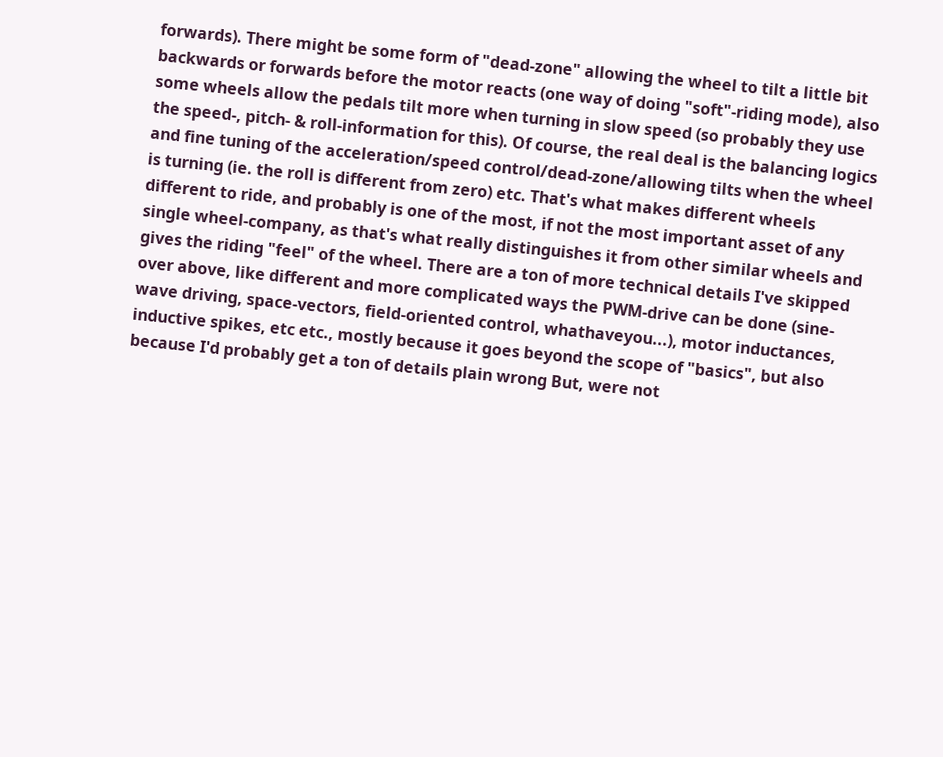forwards). There might be some form of "dead-zone" allowing the wheel to tilt a little bit backwards or forwards before the motor reacts (one way of doing "soft"-riding mode), also some wheels allow the pedals tilt more when turning in slow speed (so probably they use the speed-, pitch- & roll-information for this). Of course, the real deal is the balancing logics and fine tuning of the acceleration/speed control/dead-zone/allowing tilts when the wheel is turning (ie. the roll is different from zero) etc. That's what makes different wheels different to ride, and probably is one of the most, if not the most important asset of any single wheel-company, as that's what really distinguishes it from other similar wheels and gives the riding "feel" of the wheel. There are a ton of more technical details I've skipped over above, like different and more complicated ways the PWM-drive can be done (sine-wave driving, space-vectors, field-oriented control, whathaveyou...), motor inductances, inductive spikes, etc etc., mostly because it goes beyond the scope of "basics", but also because I'd probably get a ton of details plain wrong But, were not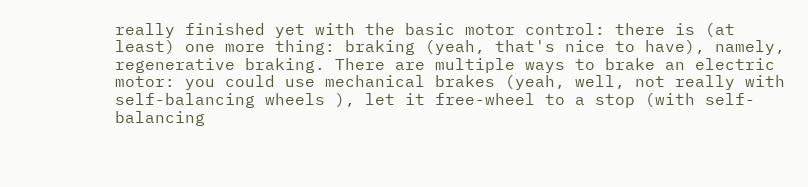really finished yet with the basic motor control: there is (at least) one more thing: braking (yeah, that's nice to have), namely, regenerative braking. There are multiple ways to brake an electric motor: you could use mechanical brakes (yeah, well, not really with self-balancing wheels ), let it free-wheel to a stop (with self-balancing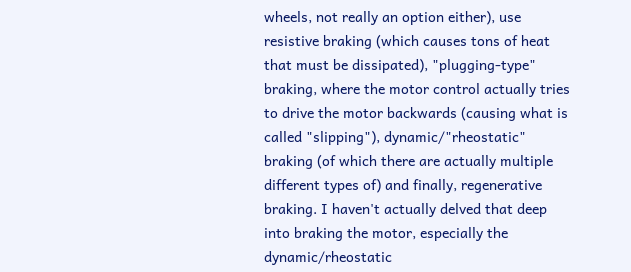wheels, not really an option either), use resistive braking (which causes tons of heat that must be dissipated), "plugging-type" braking, where the motor control actually tries to drive the motor backwards (causing what is called "slipping"), dynamic/"rheostatic" braking (of which there are actually multiple different types of) and finally, regenerative braking. I haven't actually delved that deep into braking the motor, especially the dynamic/rheostatic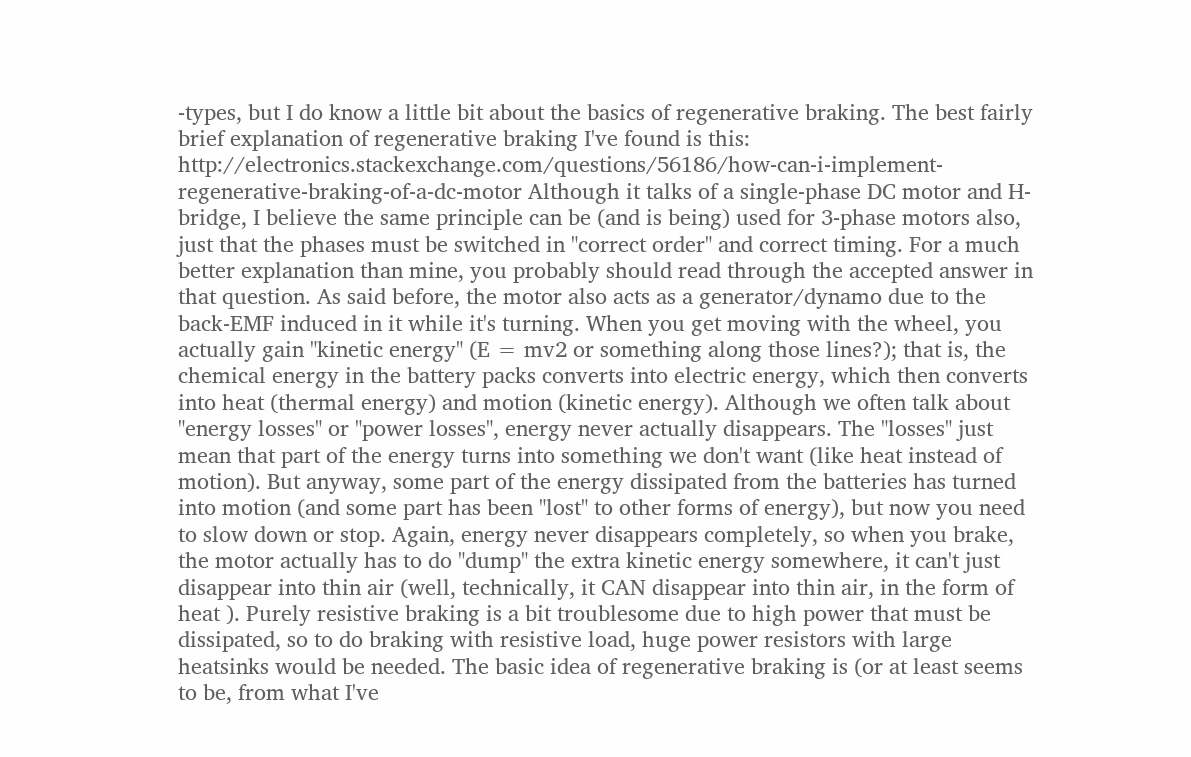-types, but I do know a little bit about the basics of regenerative braking. The best fairly brief explanation of regenerative braking I've found is this: http://electronics.stackexchange.com/questions/56186/how-can-i-implement-regenerative-braking-of-a-dc-motor Although it talks of a single-phase DC motor and H-bridge, I believe the same principle can be (and is being) used for 3-phase motors also, just that the phases must be switched in "correct order" and correct timing. For a much better explanation than mine, you probably should read through the accepted answer in that question. As said before, the motor also acts as a generator/dynamo due to the back-EMF induced in it while it's turning. When you get moving with the wheel, you actually gain "kinetic energy" (E = mv2 or something along those lines?); that is, the chemical energy in the battery packs converts into electric energy, which then converts into heat (thermal energy) and motion (kinetic energy). Although we often talk about "energy losses" or "power losses", energy never actually disappears. The "losses" just mean that part of the energy turns into something we don't want (like heat instead of motion). But anyway, some part of the energy dissipated from the batteries has turned into motion (and some part has been "lost" to other forms of energy), but now you need to slow down or stop. Again, energy never disappears completely, so when you brake, the motor actually has to do "dump" the extra kinetic energy somewhere, it can't just disappear into thin air (well, technically, it CAN disappear into thin air, in the form of heat ). Purely resistive braking is a bit troublesome due to high power that must be dissipated, so to do braking with resistive load, huge power resistors with large heatsinks would be needed. The basic idea of regenerative braking is (or at least seems to be, from what I've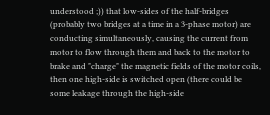understood ;)) that low-sides of the half-bridges (probably two bridges at a time in a 3-phase motor) are conducting simultaneously, causing the current from motor to flow through them and back to the motor to brake and "charge" the magnetic fields of the motor coils, then one high-side is switched open (there could be some leakage through the high-side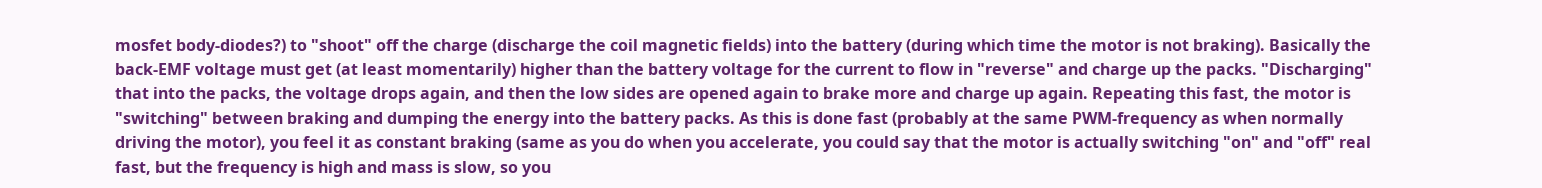mosfet body-diodes?) to "shoot" off the charge (discharge the coil magnetic fields) into the battery (during which time the motor is not braking). Basically the back-EMF voltage must get (at least momentarily) higher than the battery voltage for the current to flow in "reverse" and charge up the packs. "Discharging" that into the packs, the voltage drops again, and then the low sides are opened again to brake more and charge up again. Repeating this fast, the motor is "switching" between braking and dumping the energy into the battery packs. As this is done fast (probably at the same PWM-frequency as when normally driving the motor), you feel it as constant braking (same as you do when you accelerate, you could say that the motor is actually switching "on" and "off" real fast, but the frequency is high and mass is slow, so you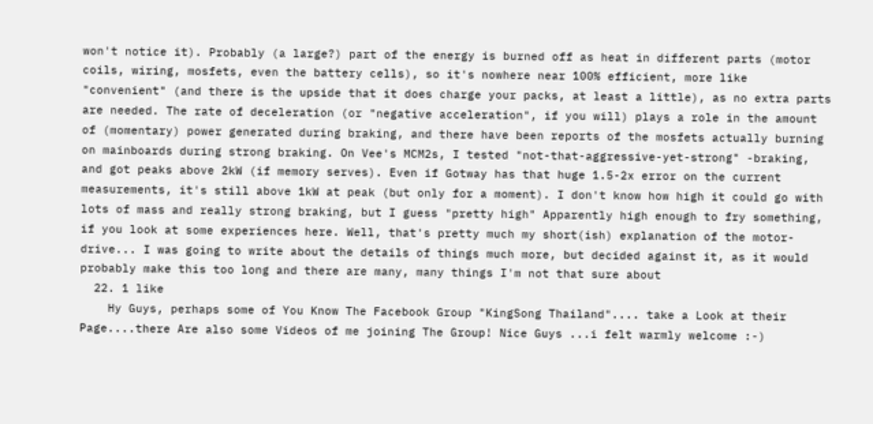won't notice it). Probably (a large?) part of the energy is burned off as heat in different parts (motor coils, wiring, mosfets, even the battery cells), so it's nowhere near 100% efficient, more like "convenient" (and there is the upside that it does charge your packs, at least a little), as no extra parts are needed. The rate of deceleration (or "negative acceleration", if you will) plays a role in the amount of (momentary) power generated during braking, and there have been reports of the mosfets actually burning on mainboards during strong braking. On Vee's MCM2s, I tested "not-that-aggressive-yet-strong" -braking, and got peaks above 2kW (if memory serves). Even if Gotway has that huge 1.5-2x error on the current measurements, it's still above 1kW at peak (but only for a moment). I don't know how high it could go with lots of mass and really strong braking, but I guess "pretty high" Apparently high enough to fry something, if you look at some experiences here. Well, that's pretty much my short(ish) explanation of the motor-drive... I was going to write about the details of things much more, but decided against it, as it would probably make this too long and there are many, many things I'm not that sure about
  22. 1 like
    Hy Guys, perhaps some of You Know The Facebook Group "KingSong Thailand".... take a Look at their Page....there Are also some Videos of me joining The Group! Nice Guys ...i felt warmly welcome :-)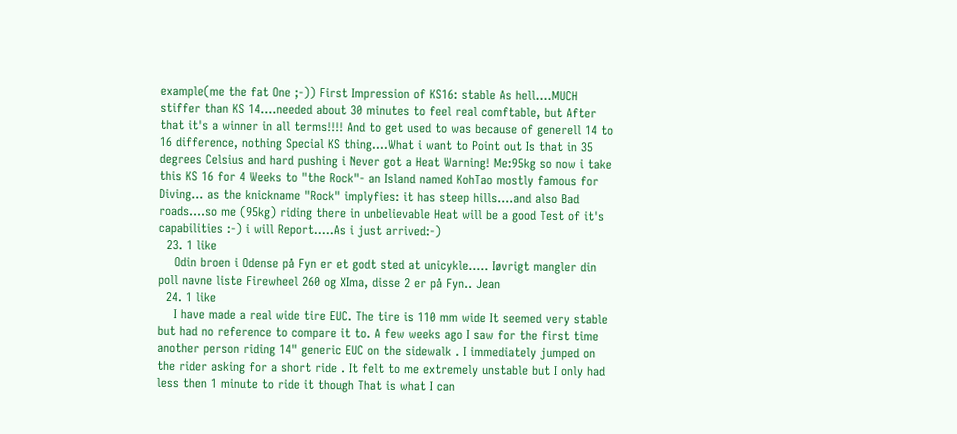example(me the fat One ;-)) First Impression of KS16: stable As hell....MUCH stiffer than KS 14....needed about 30 minutes to feel real comftable, but After that it's a winner in all terms!!!! And to get used to was because of generell 14 to 16 difference, nothing Special KS thing....What i want to Point out Is that in 35 degrees Celsius and hard pushing i Never got a Heat Warning! Me:95kg so now i take this KS 16 for 4 Weeks to "the Rock"- an Island named KohTao mostly famous for Diving... as the knickname "Rock" implyfies: it has steep hills....and also Bad roads....so me (95kg) riding there in unbelievable Heat will be a good Test of it's capabilities :-) i will Report.....As i just arrived:-)
  23. 1 like
    Odin broen i Odense på Fyn er et godt sted at unicykle..... Iøvrigt mangler din poll navne liste Firewheel 260 og XIma, disse 2 er på Fyn.. Jean
  24. 1 like
    I have made a real wide tire EUC. The tire is 110 mm wide It seemed very stable but had no reference to compare it to. A few weeks ago I saw for the first time another person riding 14" generic EUC on the sidewalk . I immediately jumped on the rider asking for a short ride . It felt to me extremely unstable but I only had less then 1 minute to ride it though That is what I can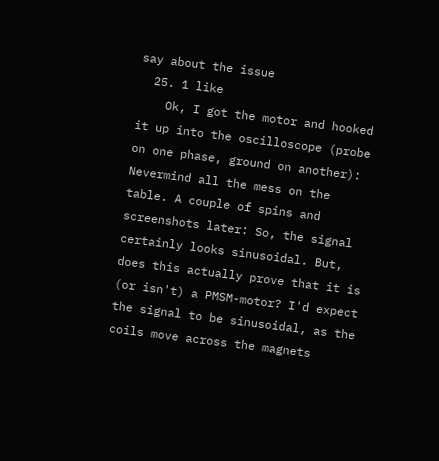say about the issue
  25. 1 like
    Ok, I got the motor and hooked it up into the oscilloscope (probe on one phase, ground on another): Nevermind all the mess on the table. A couple of spins and screenshots later: So, the signal certainly looks sinusoidal. But, does this actually prove that it is (or isn't) a PMSM-motor? I'd expect the signal to be sinusoidal, as the coils move across the magnets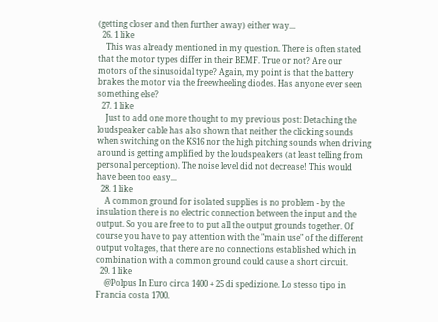(getting closer and then further away) either way...
  26. 1 like
    This was already mentioned in my question. There is often stated that the motor types differ in their BEMF. True or not? Are our motors of the sinusoidal type? Again, my point is that the battery brakes the motor via the freewheeling diodes. Has anyone ever seen something else?
  27. 1 like
    Just to add one more thought to my previous post: Detaching the loudspeaker cable has also shown that neither the clicking sounds when switching on the KS16 nor the high pitching sounds when driving around is getting amplified by the loudspeakers (at least telling from personal perception). The noise level did not decrease! This would have been too easy...
  28. 1 like
    A common ground for isolated supplies is no problem - by the insulation there is no electric connection between the input and the output. So you are free to to put all the output grounds together. Of course you have to pay attention with the "main use" of the different output voltages, that there are no connections established which in combination with a common ground could cause a short circuit.
  29. 1 like
    @Polpus In Euro circa 1400 + 25 di spedizione. Lo stesso tipo in Francia costa 1700.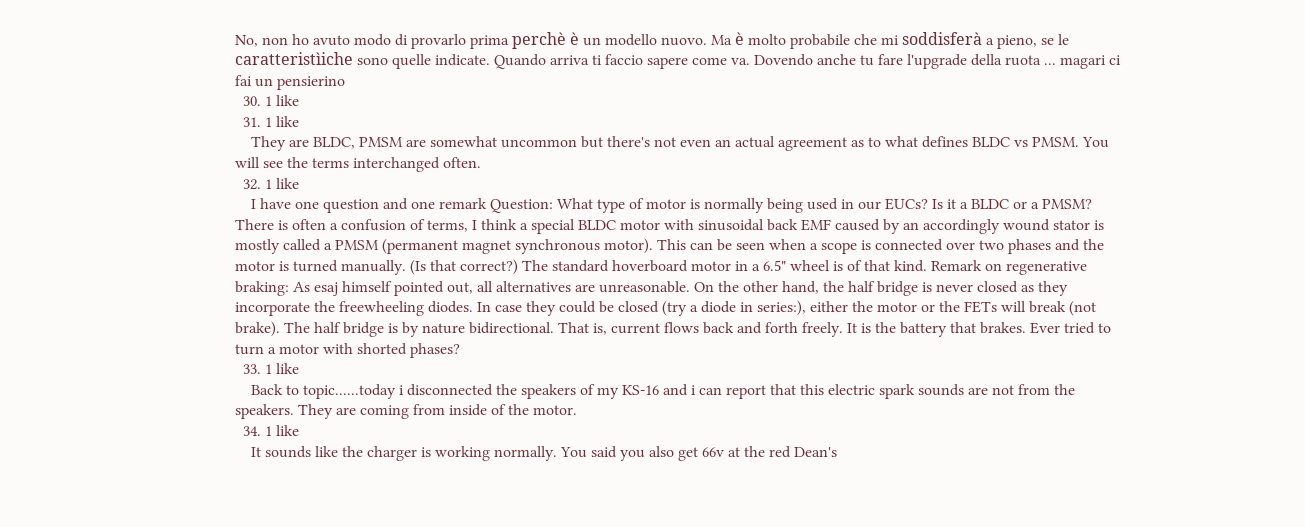No, non ho avuto modo di provarlo prima perchè è un modello nuovo. Ma è molto probabile che mi soddisferà a pieno, se le caratteristìiche sono quelle indicate. Quando arriva ti faccio sapere come va. Dovendo anche tu fare l'upgrade della ruota ... magari ci fai un pensierino
  30. 1 like
  31. 1 like
    They are BLDC, PMSM are somewhat uncommon but there's not even an actual agreement as to what defines BLDC vs PMSM. You will see the terms interchanged often.
  32. 1 like
    I have one question and one remark Question: What type of motor is normally being used in our EUCs? Is it a BLDC or a PMSM? There is often a confusion of terms, I think a special BLDC motor with sinusoidal back EMF caused by an accordingly wound stator is mostly called a PMSM (permanent magnet synchronous motor). This can be seen when a scope is connected over two phases and the motor is turned manually. (Is that correct?) The standard hoverboard motor in a 6.5" wheel is of that kind. Remark on regenerative braking: As esaj himself pointed out, all alternatives are unreasonable. On the other hand, the half bridge is never closed as they incorporate the freewheeling diodes. In case they could be closed (try a diode in series:), either the motor or the FETs will break (not brake). The half bridge is by nature bidirectional. That is, current flows back and forth freely. It is the battery that brakes. Ever tried to turn a motor with shorted phases?
  33. 1 like
    Back to topic......today i disconnected the speakers of my KS-16 and i can report that this electric spark sounds are not from the speakers. They are coming from inside of the motor.
  34. 1 like
    It sounds like the charger is working normally. You said you also get 66v at the red Dean's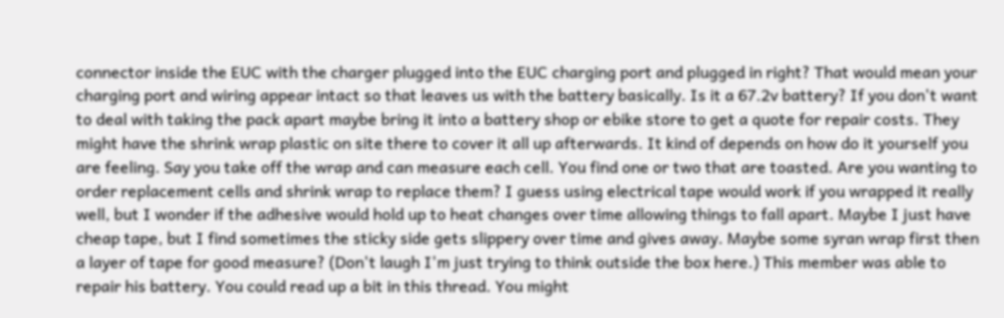connector inside the EUC with the charger plugged into the EUC charging port and plugged in right? That would mean your charging port and wiring appear intact so that leaves us with the battery basically. Is it a 67.2v battery? If you don't want to deal with taking the pack apart maybe bring it into a battery shop or ebike store to get a quote for repair costs. They might have the shrink wrap plastic on site there to cover it all up afterwards. It kind of depends on how do it yourself you are feeling. Say you take off the wrap and can measure each cell. You find one or two that are toasted. Are you wanting to order replacement cells and shrink wrap to replace them? I guess using electrical tape would work if you wrapped it really well, but I wonder if the adhesive would hold up to heat changes over time allowing things to fall apart. Maybe I just have cheap tape, but I find sometimes the sticky side gets slippery over time and gives away. Maybe some syran wrap first then a layer of tape for good measure? (Don't laugh I'm just trying to think outside the box here.) This member was able to repair his battery. You could read up a bit in this thread. You might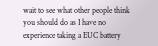wait to see what other people think you should do as I have no experience taking a EUC battery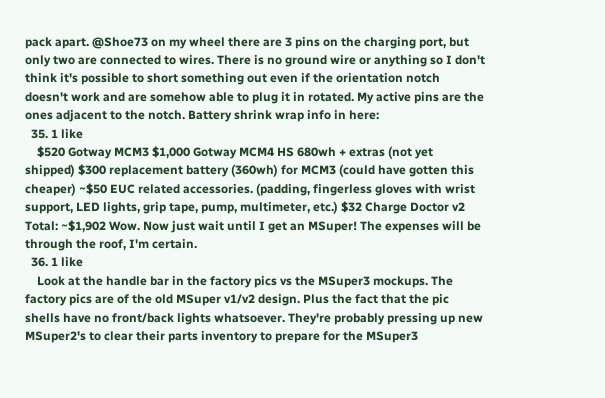pack apart. @Shoe73 on my wheel there are 3 pins on the charging port, but only two are connected to wires. There is no ground wire or anything so I don't think it's possible to short something out even if the orientation notch doesn't work and are somehow able to plug it in rotated. My active pins are the ones adjacent to the notch. Battery shrink wrap info in here:
  35. 1 like
    $520 Gotway MCM3 $1,000 Gotway MCM4 HS 680wh + extras (not yet shipped) $300 replacement battery (360wh) for MCM3 (could have gotten this cheaper) ~$50 EUC related accessories. (padding, fingerless gloves with wrist support, LED lights, grip tape, pump, multimeter, etc.) $32 Charge Doctor v2 Total: ~$1,902 Wow. Now just wait until I get an MSuper! The expenses will be through the roof, I'm certain.
  36. 1 like
    Look at the handle bar in the factory pics vs the MSuper3 mockups. The factory pics are of the old MSuper v1/v2 design. Plus the fact that the pic shells have no front/back lights whatsoever. They're probably pressing up new MSuper2's to clear their parts inventory to prepare for the MSuper3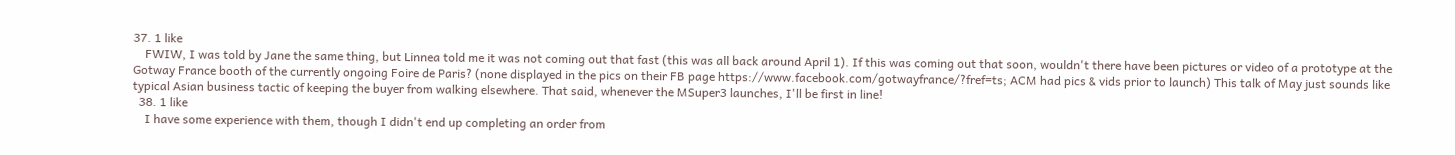37. 1 like
    FWIW, I was told by Jane the same thing, but Linnea told me it was not coming out that fast (this was all back around April 1). If this was coming out that soon, wouldn't there have been pictures or video of a prototype at the Gotway France booth of the currently ongoing Foire de Paris? (none displayed in the pics on their FB page https://www.facebook.com/gotwayfrance/?fref=ts; ACM had pics & vids prior to launch) This talk of May just sounds like typical Asian business tactic of keeping the buyer from walking elsewhere. That said, whenever the MSuper3 launches, I'll be first in line!
  38. 1 like
    I have some experience with them, though I didn't end up completing an order from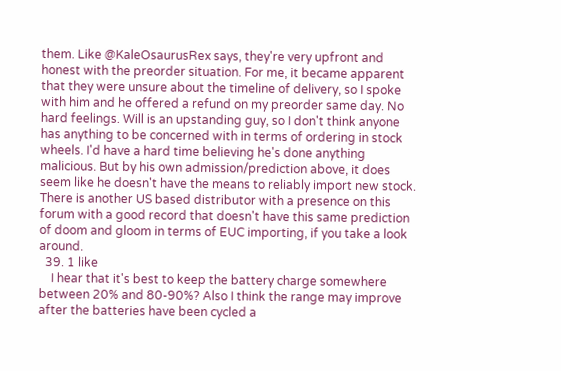them. Like @KaleOsaurusRex says, they're very upfront and honest with the preorder situation. For me, it became apparent that they were unsure about the timeline of delivery, so I spoke with him and he offered a refund on my preorder same day. No hard feelings. Will is an upstanding guy, so I don't think anyone has anything to be concerned with in terms of ordering in stock wheels. I'd have a hard time believing he's done anything malicious. But by his own admission/prediction above, it does seem like he doesn't have the means to reliably import new stock. There is another US based distributor with a presence on this forum with a good record that doesn't have this same prediction of doom and gloom in terms of EUC importing, if you take a look around.
  39. 1 like
    I hear that it's best to keep the battery charge somewhere between 20% and 80-90%? Also I think the range may improve after the batteries have been cycled a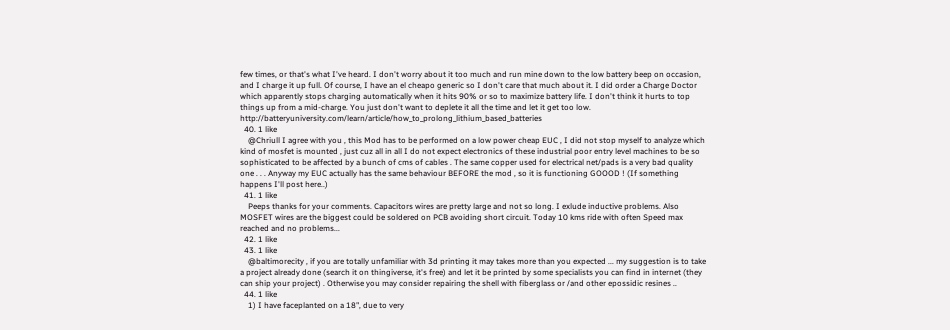few times, or that's what I've heard. I don't worry about it too much and run mine down to the low battery beep on occasion, and I charge it up full. Of course, I have an el cheapo generic so I don't care that much about it. I did order a Charge Doctor which apparently stops charging automatically when it hits 90% or so to maximize battery life. I don't think it hurts to top things up from a mid-charge. You just don't want to deplete it all the time and let it get too low. http://batteryuniversity.com/learn/article/how_to_prolong_lithium_based_batteries
  40. 1 like
    @Chriull I agree with you , this Mod has to be performed on a low power cheap EUC , I did not stop myself to analyze which kind of mosfet is mounted , just cuz all in all I do not expect electronics of these industrial poor entry level machines to be so sophisticated to be affected by a bunch of cms of cables . The same copper used for electrical net/pads is a very bad quality one . . . Anyway my EUC actually has the same behaviour BEFORE the mod , so it is functioning GOOOD ! (If something happens I'll post here..)
  41. 1 like
    Peeps thanks for your comments. Capacitors wires are pretty large and not so long. I exlude inductive problems. Also MOSFET wires are the biggest could be soldered on PCB avoiding short circuit. Today 10 kms ride with often Speed max reached and no problems...
  42. 1 like
  43. 1 like
    @baltimorecity , if you are totally unfamiliar with 3d printing it may takes more than you expected ... my suggestion is to take a project already done (search it on thingiverse, it's free) and let it be printed by some specialists you can find in internet (they can ship your project) . Otherwise you may consider repairing the shell with fiberglass or /and other epossidic resines ..
  44. 1 like
    1) I have faceplanted on a 18", due to very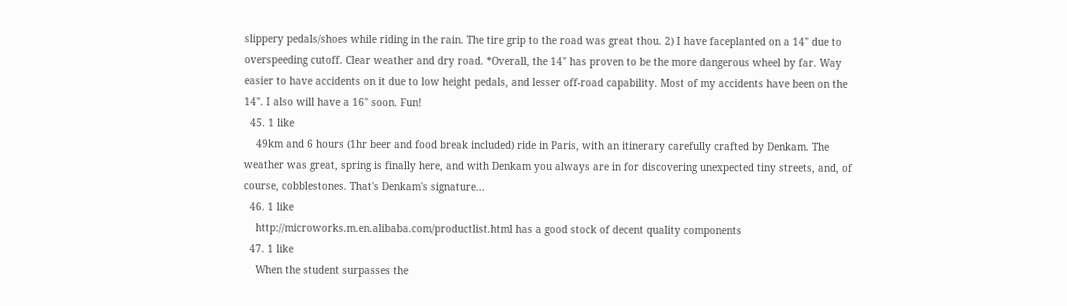slippery pedals/shoes while riding in the rain. The tire grip to the road was great thou. 2) I have faceplanted on a 14" due to overspeeding cutoff. Clear weather and dry road. *Overall, the 14" has proven to be the more dangerous wheel by far. Way easier to have accidents on it due to low height pedals, and lesser off-road capability. Most of my accidents have been on the 14". I also will have a 16" soon. Fun!
  45. 1 like
    49km and 6 hours (1hr beer and food break included) ride in Paris, with an itinerary carefully crafted by Denkam. The weather was great, spring is finally here, and with Denkam you always are in for discovering unexpected tiny streets, and, of course, cobblestones. That's Denkam's signature...
  46. 1 like
    http://microworks.m.en.alibaba.com/productlist.html has a good stock of decent quality components
  47. 1 like
    When the student surpasses the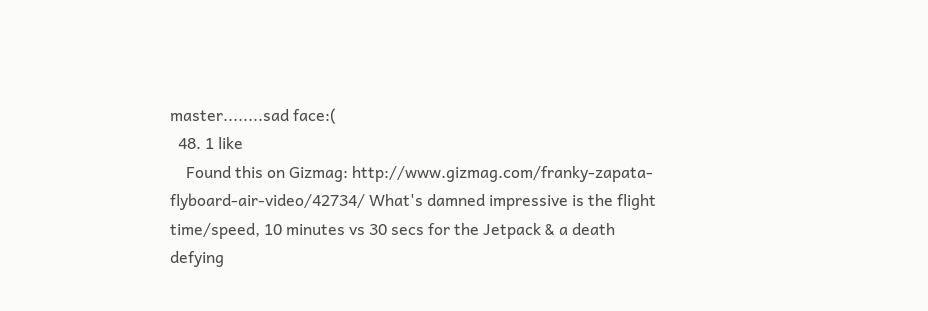master........sad face:(
  48. 1 like
    Found this on Gizmag: http://www.gizmag.com/franky-zapata-flyboard-air-video/42734/ What's damned impressive is the flight time/speed, 10 minutes vs 30 secs for the Jetpack & a death defying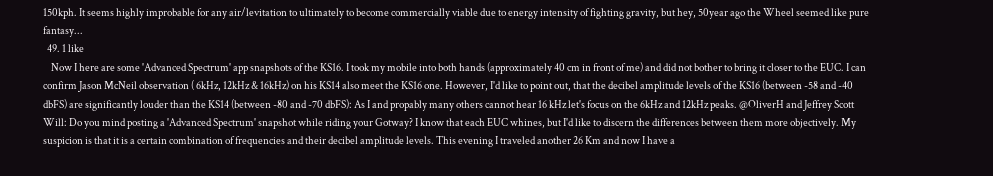150kph. It seems highly improbable for any air/levitation to ultimately to become commercially viable due to energy intensity of fighting gravity, but hey, 50year ago the Wheel seemed like pure fantasy...
  49. 1 like
    Now I here are some 'Advanced Spectrum' app snapshots of the KS16. I took my mobile into both hands (approximately 40 cm in front of me) and did not bother to bring it closer to the EUC. I can confirm Jason McNeil observation ( 6kHz, 12kHz & 16kHz) on his KS14 also meet the KS16 one. However, I'd like to point out, that the decibel amplitude levels of the KS16 (between -58 and -40 dbFS) are significantly louder than the KS14 (between -80 and -70 dbFS): As I and propably many others cannot hear 16 kHz let's focus on the 6kHz and 12kHz peaks. @OliverH and Jeffrey Scott Will: Do you mind posting a 'Advanced Spectrum' snapshot while riding your Gotway? I know that each EUC whines, but I'd like to discern the differences between them more objectively. My suspicion is that it is a certain combination of frequencies and their decibel amplitude levels. This evening I traveled another 26 Km and now I have a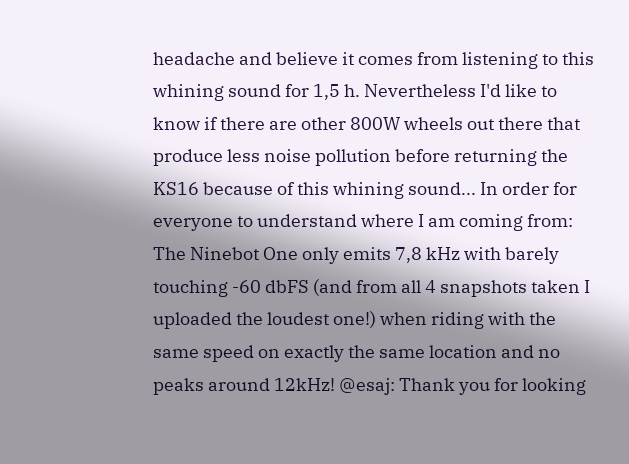headache and believe it comes from listening to this whining sound for 1,5 h. Nevertheless I'd like to know if there are other 800W wheels out there that produce less noise pollution before returning the KS16 because of this whining sound... In order for everyone to understand where I am coming from: The Ninebot One only emits 7,8 kHz with barely touching -60 dbFS (and from all 4 snapshots taken I uploaded the loudest one!) when riding with the same speed on exactly the same location and no peaks around 12kHz! @esaj: Thank you for looking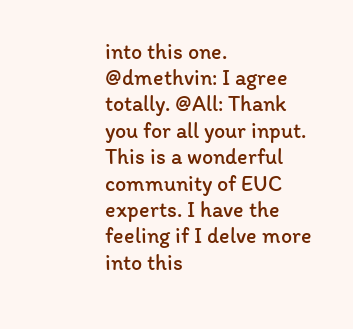into this one. @dmethvin: I agree totally. @All: Thank you for all your input. This is a wonderful community of EUC experts. I have the feeling if I delve more into this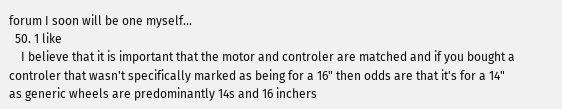forum I soon will be one myself...
  50. 1 like
    I believe that it is important that the motor and controler are matched and if you bought a controler that wasn't specifically marked as being for a 16" then odds are that it's for a 14" as generic wheels are predominantly 14s and 16 inchers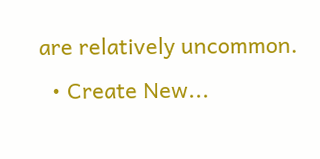are relatively uncommon.
  • Create New...